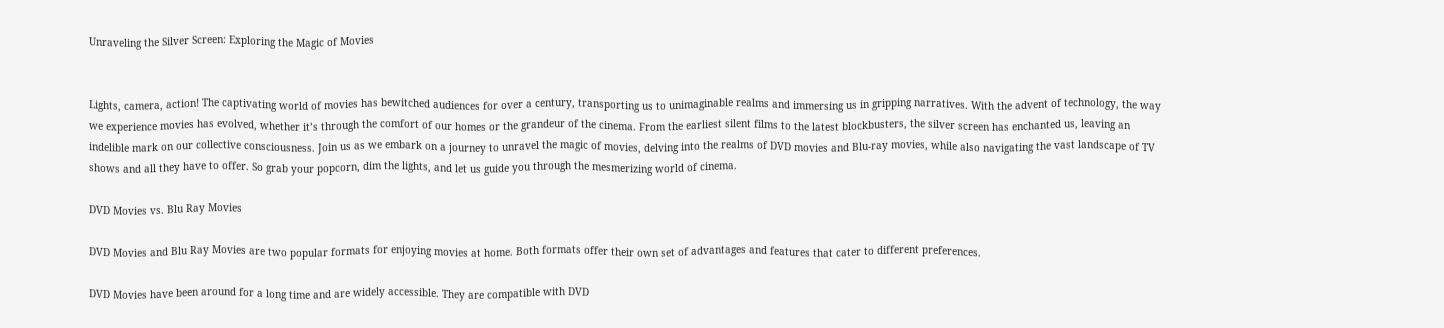Unraveling the Silver Screen: Exploring the Magic of Movies


Lights, camera, action! The captivating world of movies has bewitched audiences for over a century, transporting us to unimaginable realms and immersing us in gripping narratives. With the advent of technology, the way we experience movies has evolved, whether it’s through the comfort of our homes or the grandeur of the cinema. From the earliest silent films to the latest blockbusters, the silver screen has enchanted us, leaving an indelible mark on our collective consciousness. Join us as we embark on a journey to unravel the magic of movies, delving into the realms of DVD movies and Blu-ray movies, while also navigating the vast landscape of TV shows and all they have to offer. So grab your popcorn, dim the lights, and let us guide you through the mesmerizing world of cinema.

DVD Movies vs. Blu Ray Movies

DVD Movies and Blu Ray Movies are two popular formats for enjoying movies at home. Both formats offer their own set of advantages and features that cater to different preferences.

DVD Movies have been around for a long time and are widely accessible. They are compatible with DVD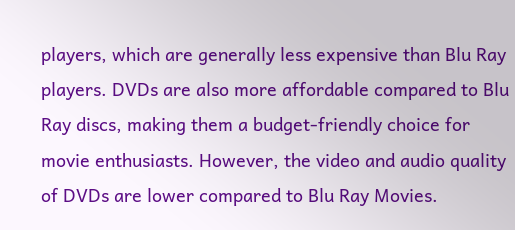players, which are generally less expensive than Blu Ray players. DVDs are also more affordable compared to Blu Ray discs, making them a budget-friendly choice for movie enthusiasts. However, the video and audio quality of DVDs are lower compared to Blu Ray Movies.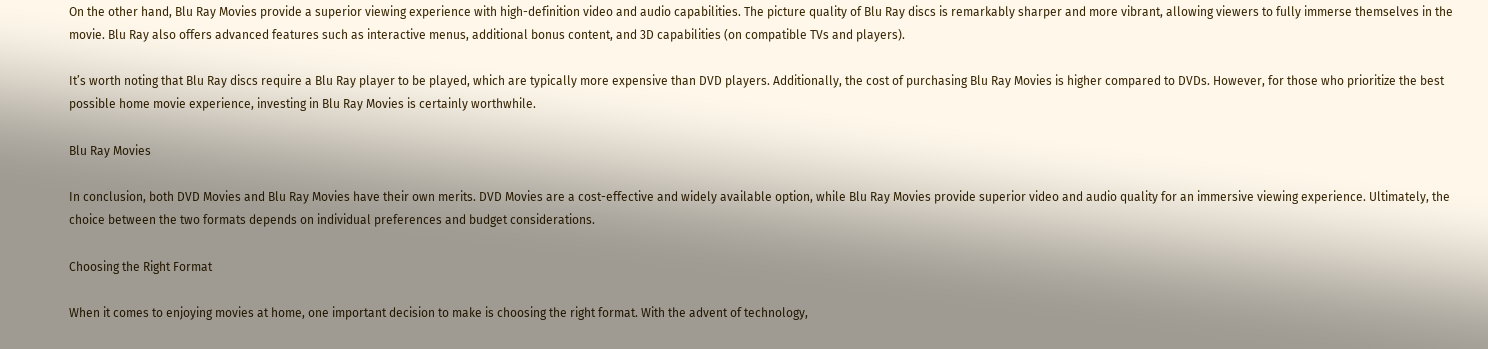On the other hand, Blu Ray Movies provide a superior viewing experience with high-definition video and audio capabilities. The picture quality of Blu Ray discs is remarkably sharper and more vibrant, allowing viewers to fully immerse themselves in the movie. Blu Ray also offers advanced features such as interactive menus, additional bonus content, and 3D capabilities (on compatible TVs and players).

It’s worth noting that Blu Ray discs require a Blu Ray player to be played, which are typically more expensive than DVD players. Additionally, the cost of purchasing Blu Ray Movies is higher compared to DVDs. However, for those who prioritize the best possible home movie experience, investing in Blu Ray Movies is certainly worthwhile.

Blu Ray Movies

In conclusion, both DVD Movies and Blu Ray Movies have their own merits. DVD Movies are a cost-effective and widely available option, while Blu Ray Movies provide superior video and audio quality for an immersive viewing experience. Ultimately, the choice between the two formats depends on individual preferences and budget considerations.

Choosing the Right Format

When it comes to enjoying movies at home, one important decision to make is choosing the right format. With the advent of technology,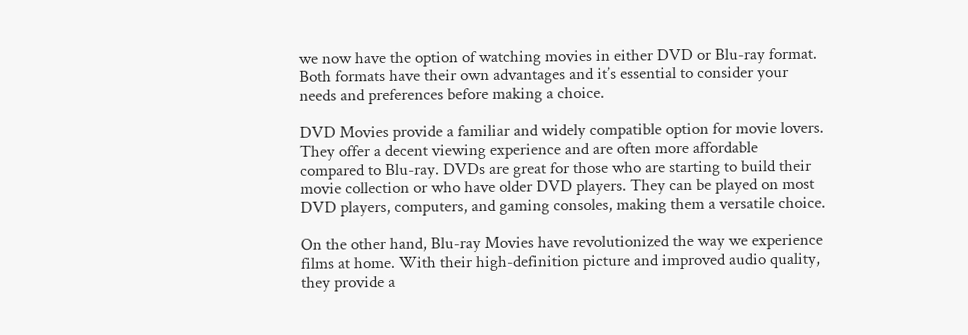we now have the option of watching movies in either DVD or Blu-ray format. Both formats have their own advantages and it’s essential to consider your needs and preferences before making a choice.

DVD Movies provide a familiar and widely compatible option for movie lovers. They offer a decent viewing experience and are often more affordable compared to Blu-ray. DVDs are great for those who are starting to build their movie collection or who have older DVD players. They can be played on most DVD players, computers, and gaming consoles, making them a versatile choice.

On the other hand, Blu-ray Movies have revolutionized the way we experience films at home. With their high-definition picture and improved audio quality, they provide a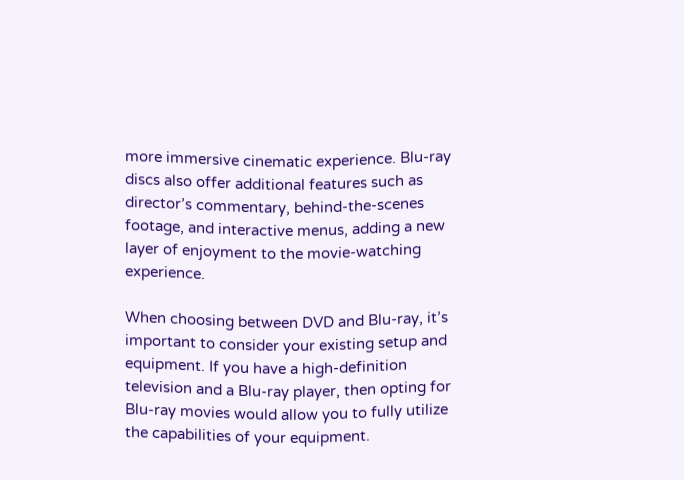more immersive cinematic experience. Blu-ray discs also offer additional features such as director’s commentary, behind-the-scenes footage, and interactive menus, adding a new layer of enjoyment to the movie-watching experience.

When choosing between DVD and Blu-ray, it’s important to consider your existing setup and equipment. If you have a high-definition television and a Blu-ray player, then opting for Blu-ray movies would allow you to fully utilize the capabilities of your equipment.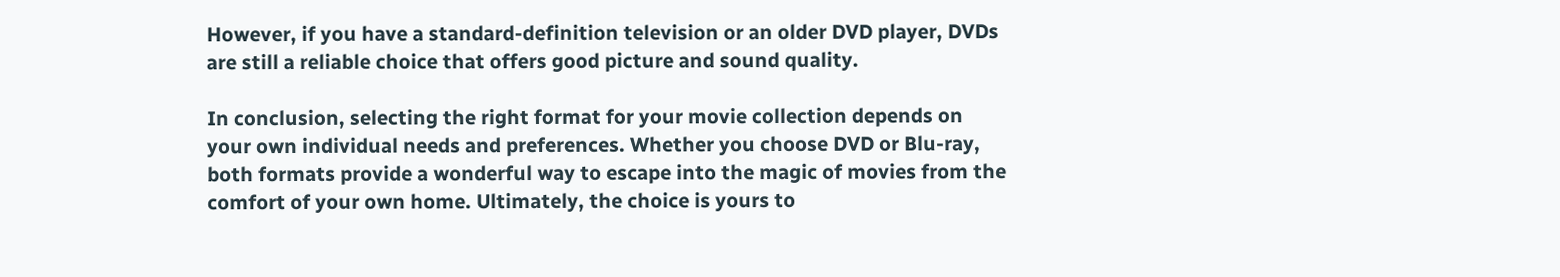However, if you have a standard-definition television or an older DVD player, DVDs are still a reliable choice that offers good picture and sound quality.

In conclusion, selecting the right format for your movie collection depends on your own individual needs and preferences. Whether you choose DVD or Blu-ray, both formats provide a wonderful way to escape into the magic of movies from the comfort of your own home. Ultimately, the choice is yours to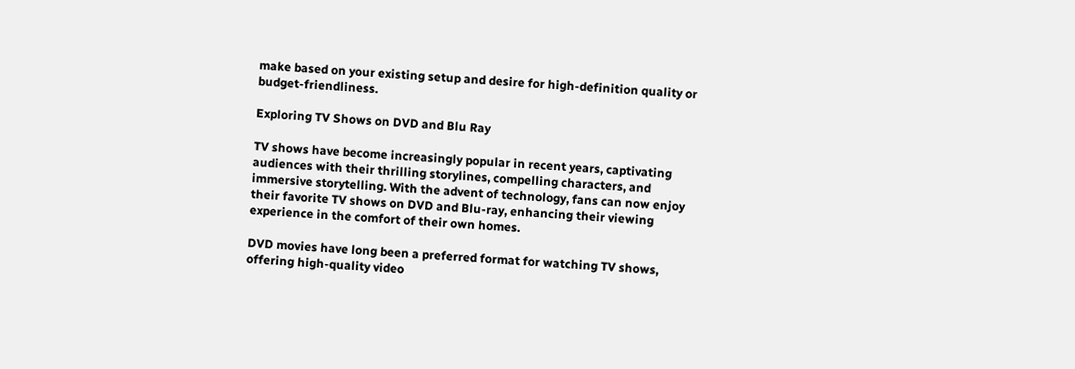make based on your existing setup and desire for high-definition quality or budget-friendliness.

Exploring TV Shows on DVD and Blu Ray

TV shows have become increasingly popular in recent years, captivating audiences with their thrilling storylines, compelling characters, and immersive storytelling. With the advent of technology, fans can now enjoy their favorite TV shows on DVD and Blu-ray, enhancing their viewing experience in the comfort of their own homes.

DVD movies have long been a preferred format for watching TV shows, offering high-quality video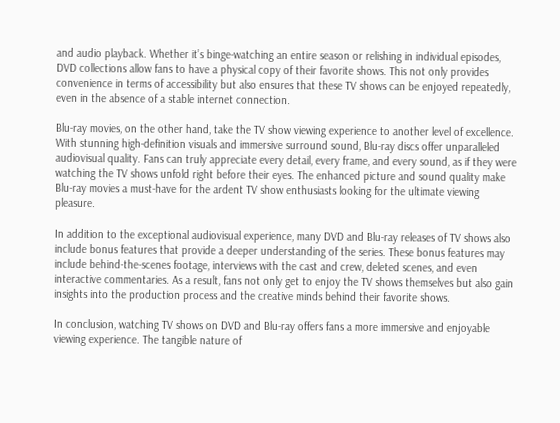and audio playback. Whether it’s binge-watching an entire season or relishing in individual episodes, DVD collections allow fans to have a physical copy of their favorite shows. This not only provides convenience in terms of accessibility but also ensures that these TV shows can be enjoyed repeatedly, even in the absence of a stable internet connection.

Blu-ray movies, on the other hand, take the TV show viewing experience to another level of excellence. With stunning high-definition visuals and immersive surround sound, Blu-ray discs offer unparalleled audiovisual quality. Fans can truly appreciate every detail, every frame, and every sound, as if they were watching the TV shows unfold right before their eyes. The enhanced picture and sound quality make Blu-ray movies a must-have for the ardent TV show enthusiasts looking for the ultimate viewing pleasure.

In addition to the exceptional audiovisual experience, many DVD and Blu-ray releases of TV shows also include bonus features that provide a deeper understanding of the series. These bonus features may include behind-the-scenes footage, interviews with the cast and crew, deleted scenes, and even interactive commentaries. As a result, fans not only get to enjoy the TV shows themselves but also gain insights into the production process and the creative minds behind their favorite shows.

In conclusion, watching TV shows on DVD and Blu-ray offers fans a more immersive and enjoyable viewing experience. The tangible nature of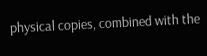physical copies, combined with the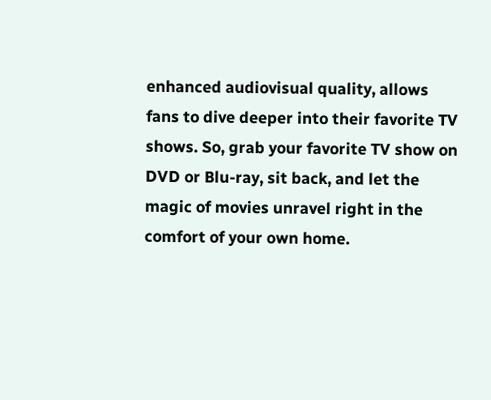enhanced audiovisual quality, allows fans to dive deeper into their favorite TV shows. So, grab your favorite TV show on DVD or Blu-ray, sit back, and let the magic of movies unravel right in the comfort of your own home.